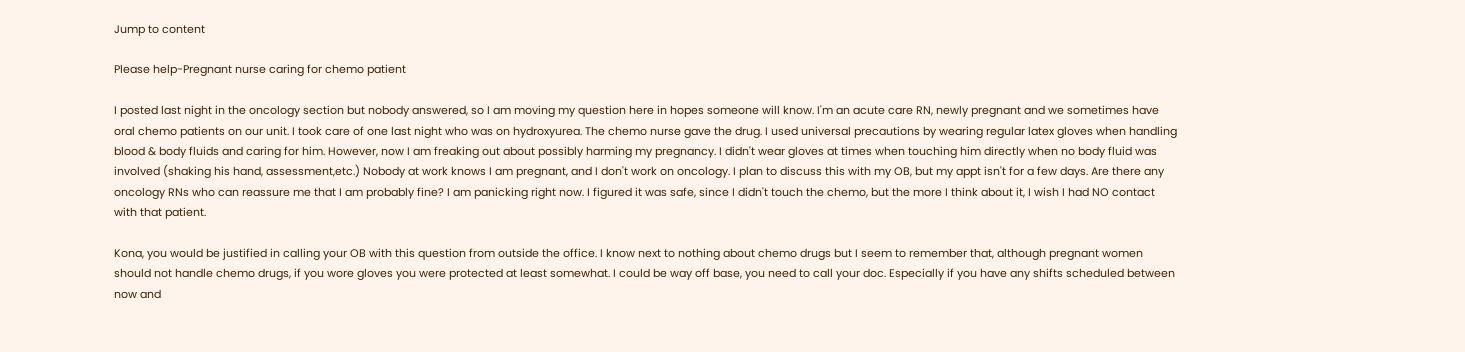Jump to content

Please help-Pregnant nurse caring for chemo patient

I posted last night in the oncology section but nobody answered, so I am moving my question here in hopes someone will know. I'm an acute care RN, newly pregnant and we sometimes have oral chemo patients on our unit. I took care of one last night who was on hydroxyurea. The chemo nurse gave the drug. I used universal precautions by wearing regular latex gloves when handling blood & body fluids and caring for him. However, now I am freaking out about possibly harming my pregnancy. I didn't wear gloves at times when touching him directly when no body fluid was involved (shaking his hand, assessment,etc.) Nobody at work knows I am pregnant, and I don't work on oncology. I plan to discuss this with my OB, but my appt isn't for a few days. Are there any oncology RNs who can reassure me that I am probably fine? I am panicking right now. I figured it was safe, since I didn't touch the chemo, but the more I think about it, I wish I had NO contact with that patient.

Kona, you would be justified in calling your OB with this question from outside the office. I know next to nothing about chemo drugs but I seem to remember that, although pregnant women should not handle chemo drugs, if you wore gloves you were protected at least somewhat. I could be way off base, you need to call your doc. Especially if you have any shifts scheduled between now and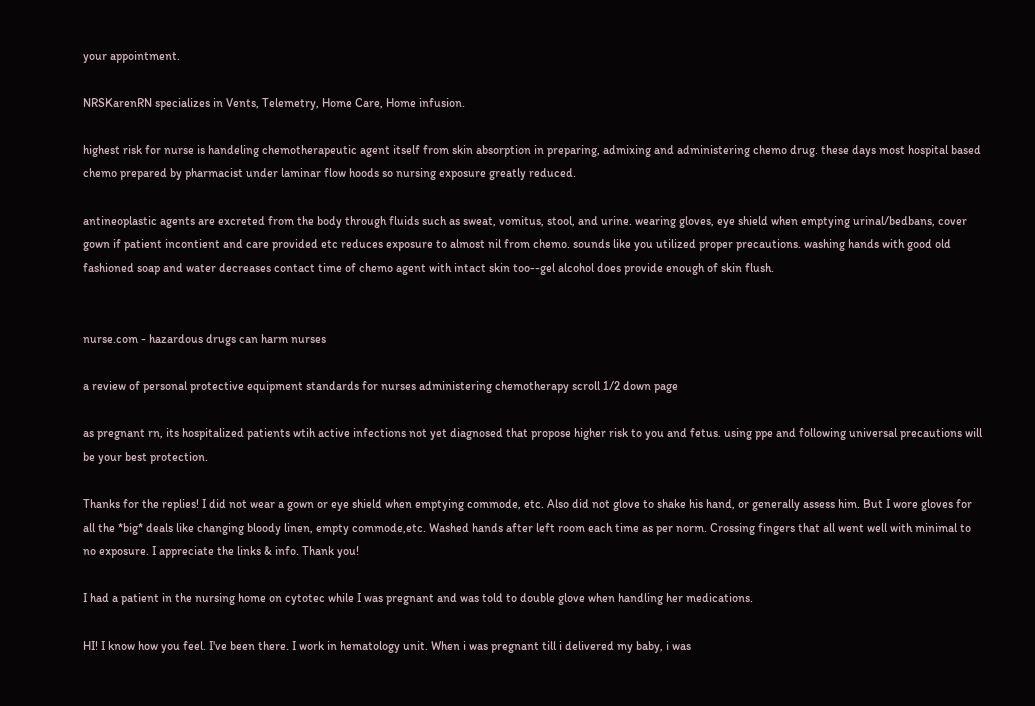your appointment.

NRSKarenRN specializes in Vents, Telemetry, Home Care, Home infusion.

highest risk for nurse is handeling chemotherapeutic agent itself from skin absorption in preparing, admixing and administering chemo drug. these days most hospital based chemo prepared by pharmacist under laminar flow hoods so nursing exposure greatly reduced.

antineoplastic agents are excreted from the body through fluids such as sweat, vomitus, stool, and urine. wearing gloves, eye shield when emptying urinal/bedbans, cover gown if patient incontient and care provided etc reduces exposure to almost nil from chemo. sounds like you utilized proper precautions. washing hands with good old fashioned soap and water decreases contact time of chemo agent with intact skin too--gel alcohol does provide enough of skin flush.


nurse.com - hazardous drugs can harm nurses

a review of personal protective equipment standards for nurses administering chemotherapy scroll 1/2 down page

as pregnant rn, its hospitalized patients wtih active infections not yet diagnosed that propose higher risk to you and fetus. using ppe and following universal precautions will be your best protection.

Thanks for the replies! I did not wear a gown or eye shield when emptying commode, etc. Also did not glove to shake his hand, or generally assess him. But I wore gloves for all the *big* deals like changing bloody linen, empty commode,etc. Washed hands after left room each time as per norm. Crossing fingers that all went well with minimal to no exposure. I appreciate the links & info. Thank you!

I had a patient in the nursing home on cytotec while I was pregnant and was told to double glove when handling her medications.

HI! I know how you feel. I've been there. I work in hematology unit. When i was pregnant till i delivered my baby, i was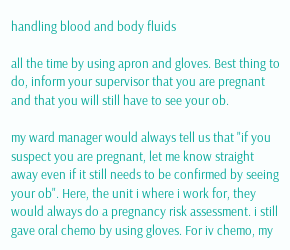handling blood and body fluids

all the time by using apron and gloves. Best thing to do, inform your supervisor that you are pregnant and that you will still have to see your ob.

my ward manager would always tell us that "if you suspect you are pregnant, let me know straight away even if it still needs to be confirmed by seeing your ob". Here, the unit i where i work for, they would always do a pregnancy risk assessment. i still gave oral chemo by using gloves. For iv chemo, my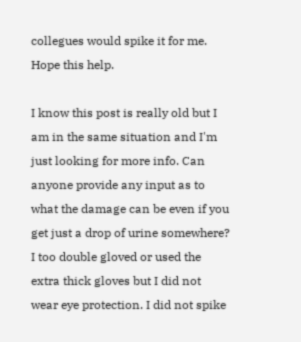collegues would spike it for me. Hope this help.

I know this post is really old but I am in the same situation and I'm just looking for more info. Can anyone provide any input as to what the damage can be even if you get just a drop of urine somewhere? I too double gloved or used the extra thick gloves but I did not wear eye protection. I did not spike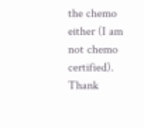the chemo either (I am not chemo certified). Thank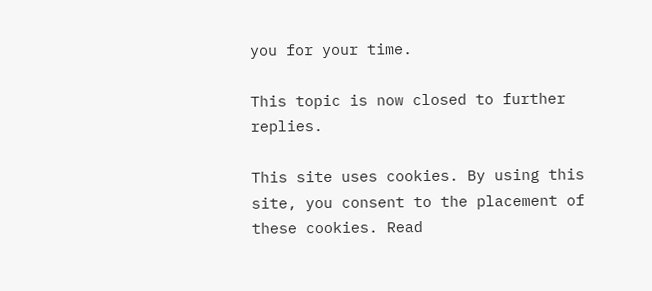you for your time.

This topic is now closed to further replies.

This site uses cookies. By using this site, you consent to the placement of these cookies. Read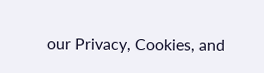our Privacy, Cookies, and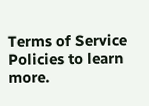Terms of Service Policies to learn more.